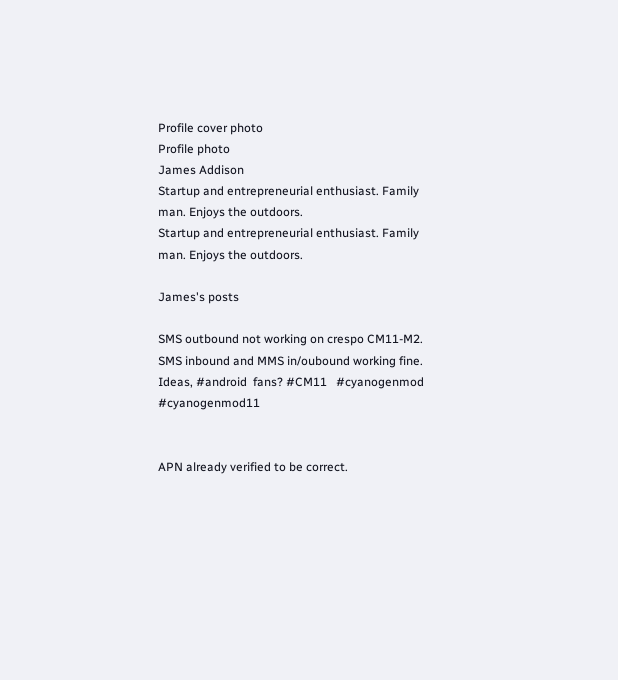Profile cover photo
Profile photo
James Addison
Startup and entrepreneurial enthusiast. Family man. Enjoys the outdoors.
Startup and entrepreneurial enthusiast. Family man. Enjoys the outdoors.

James's posts

SMS outbound not working on crespo CM11-M2. SMS inbound and MMS in/oubound working fine. Ideas, #android  fans? #CM11   #cyanogenmod   #cyanogenmod11


APN already verified to be correct.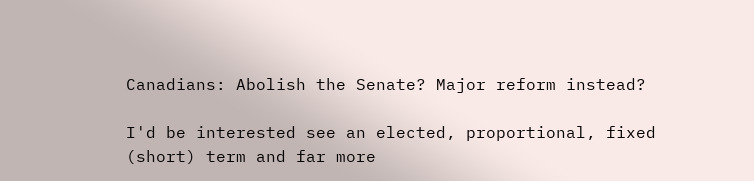Canadians: Abolish the Senate? Major reform instead?

I'd be interested see an elected, proportional, fixed (short) term and far more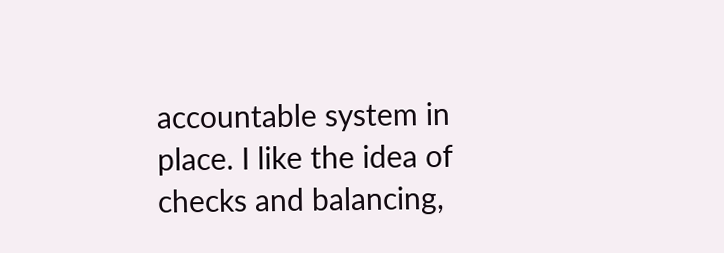accountable system in place. I like the idea of checks and balancing,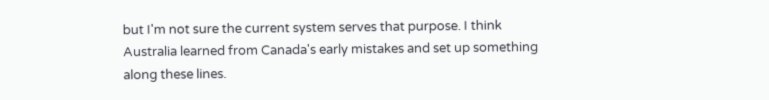but I'm not sure the current system serves that purpose. I think Australia learned from Canada's early mistakes and set up something along these lines.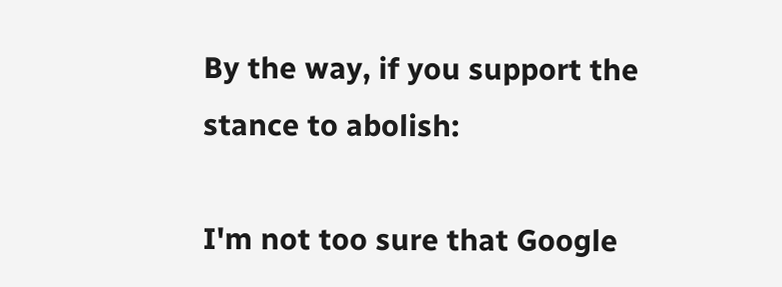By the way, if you support the stance to abolish:

I'm not too sure that Google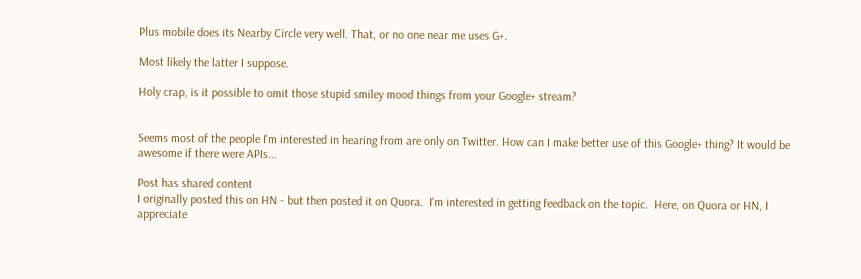Plus mobile does its Nearby Circle very well. That, or no one near me uses G+.

Most likely the latter I suppose.

Holy crap, is it possible to omit those stupid smiley mood things from your Google+ stream?


Seems most of the people I'm interested in hearing from are only on Twitter. How can I make better use of this Google+ thing? It would be awesome if there were APIs...

Post has shared content
I originally posted this on HN - but then posted it on Quora.  I'm interested in getting feedback on the topic.  Here, on Quora or HN, I appreciate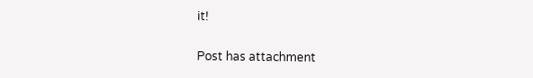it!

Post has attachment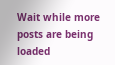Wait while more posts are being loaded